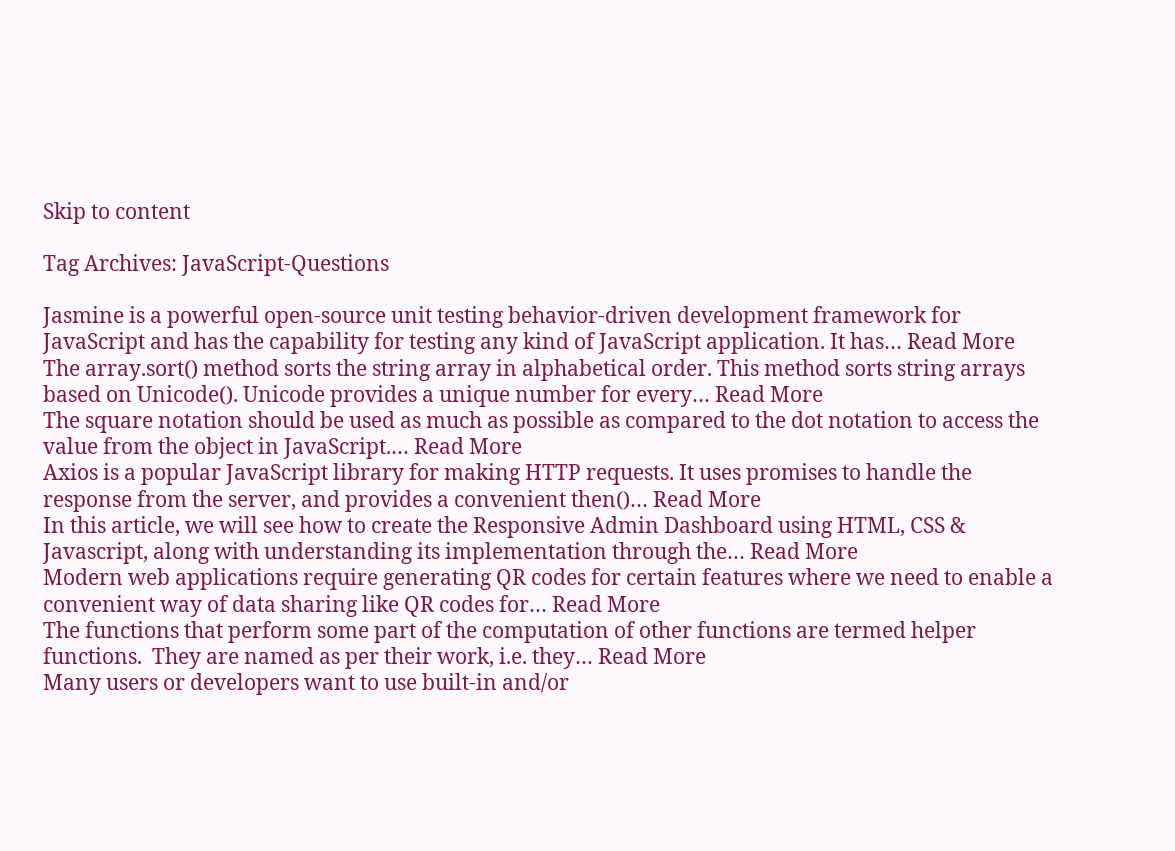Skip to content

Tag Archives: JavaScript-Questions

Jasmine is a powerful open-source unit testing behavior-driven development framework for JavaScript and has the capability for testing any kind of JavaScript application. It has… Read More
The array.sort() method sorts the string array in alphabetical order. This method sorts string arrays based on Unicode(). Unicode provides a unique number for every… Read More
The square notation should be used as much as possible as compared to the dot notation to access the value from the object in JavaScript.… Read More
Axios is a popular JavaScript library for making HTTP requests. It uses promises to handle the response from the server, and provides a convenient then()… Read More
In this article, we will see how to create the Responsive Admin Dashboard using HTML, CSS & Javascript, along with understanding its implementation through the… Read More
Modern web applications require generating QR codes for certain features where we need to enable a convenient way of data sharing like QR codes for… Read More
The functions that perform some part of the computation of other functions are termed helper functions.  They are named as per their work, i.e. they… Read More
Many users or developers want to use built-in and/or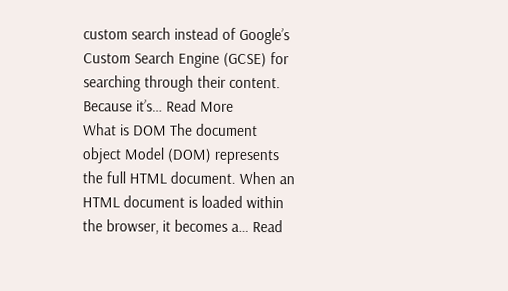custom search instead of Google’s Custom Search Engine (GCSE) for searching through their content. Because it’s… Read More
What is DOM The document object Model (DOM) represents the full HTML document. When an HTML document is loaded within the browser, it becomes a… Read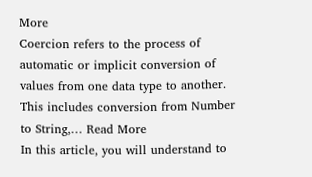More
Coercion refers to the process of automatic or implicit conversion of values from one data type to another. This includes conversion from Number to String,… Read More
In this article, you will understand to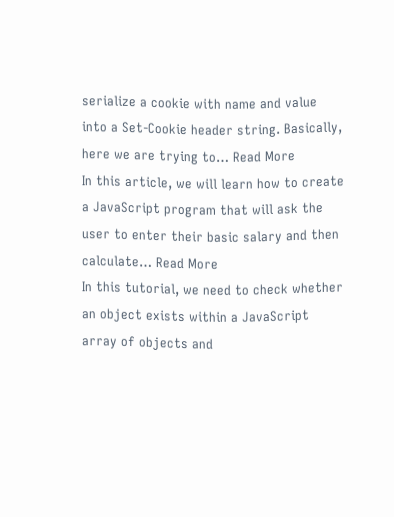serialize a cookie with name and value into a Set-Cookie header string. Basically, here we are trying to… Read More
In this article, we will learn how to create a JavaScript program that will ask the user to enter their basic salary and then calculate… Read More
In this tutorial, we need to check whether an object exists within a JavaScript array of objects and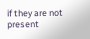if they are not present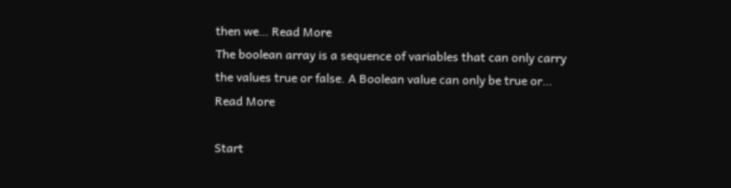then we… Read More
The boolean array is a sequence of variables that can only carry the values true or false. A Boolean value can only be true or… Read More

Start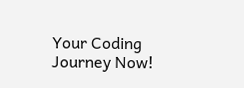Your Coding Journey Now!